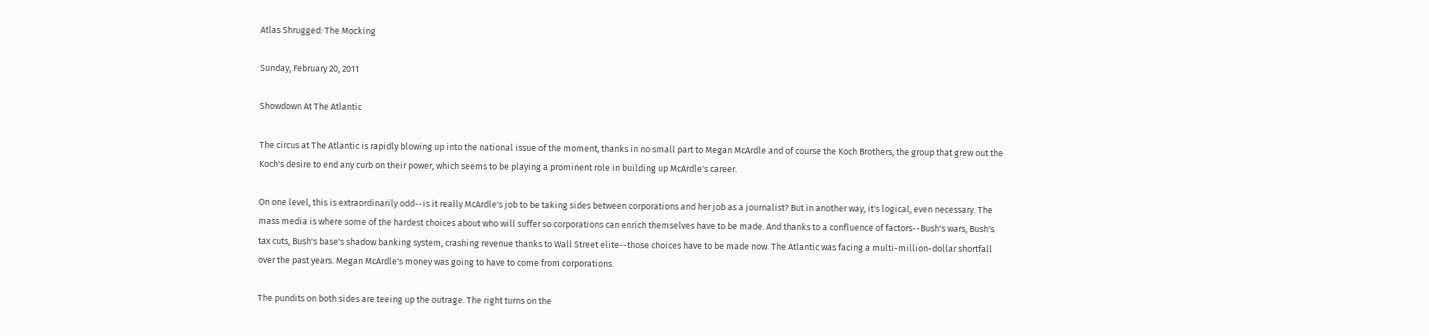Atlas Shrugged: The Mocking

Sunday, February 20, 2011

Showdown At The Atlantic

The circus at The Atlantic is rapidly blowing up into the national issue of the moment, thanks in no small part to Megan McArdle and of course the Koch Brothers, the group that grew out the Koch's desire to end any curb on their power, which seems to be playing a prominent role in building up McArdle's career.

On one level, this is extraordinarily odd--is it really McArdle's job to be taking sides between corporations and her job as a journalist? But in another way, it's logical, even necessary. The mass media is where some of the hardest choices about who will suffer so corporations can enrich themselves have to be made. And thanks to a confluence of factors--Bush's wars, Bush's tax cuts, Bush's base's shadow banking system, crashing revenue thanks to Wall Street elite--those choices have to be made now. The Atlantic was facing a multi-million-dollar shortfall over the past years. Megan McArdle's money was going to have to come from corporations.

The pundits on both sides are teeing up the outrage. The right turns on the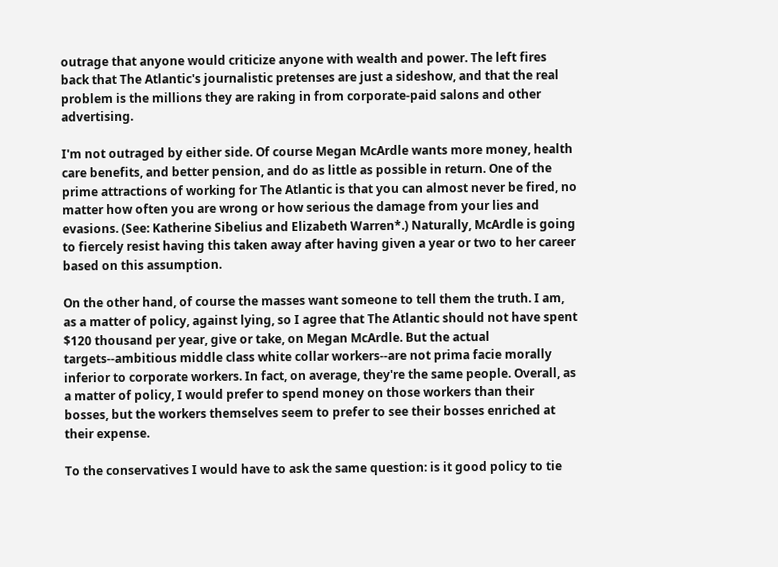outrage that anyone would criticize anyone with wealth and power. The left fires back that The Atlantic's journalistic pretenses are just a sideshow, and that the real problem is the millions they are raking in from corporate-paid salons and other advertising.

I'm not outraged by either side. Of course Megan McArdle wants more money, health care benefits, and better pension, and do as little as possible in return. One of the prime attractions of working for The Atlantic is that you can almost never be fired, no matter how often you are wrong or how serious the damage from your lies and evasions. (See: Katherine Sibelius and Elizabeth Warren*.) Naturally, McArdle is going to fiercely resist having this taken away after having given a year or two to her career based on this assumption.

On the other hand, of course the masses want someone to tell them the truth. I am, as a matter of policy, against lying, so I agree that The Atlantic should not have spent $120 thousand per year, give or take, on Megan McArdle. But the actual targets--ambitious middle class white collar workers--are not prima facie morally inferior to corporate workers. In fact, on average, they're the same people. Overall, as a matter of policy, I would prefer to spend money on those workers than their bosses, but the workers themselves seem to prefer to see their bosses enriched at their expense.

To the conservatives I would have to ask the same question: is it good policy to tie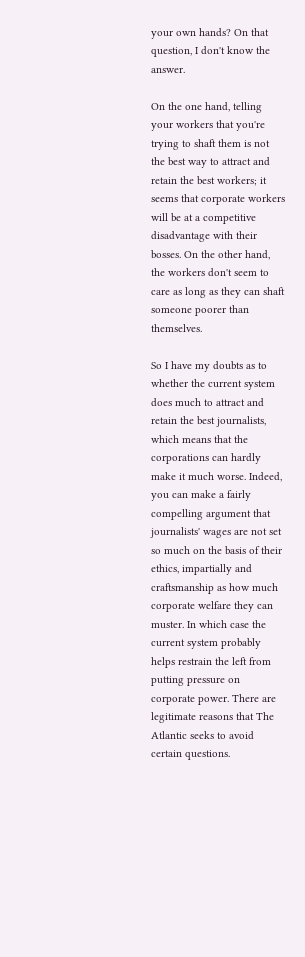your own hands? On that question, I don't know the answer.

On the one hand, telling your workers that you're trying to shaft them is not the best way to attract and retain the best workers; it seems that corporate workers will be at a competitive disadvantage with their bosses. On the other hand, the workers don't seem to care as long as they can shaft someone poorer than themselves.

So I have my doubts as to whether the current system does much to attract and retain the best journalists, which means that the corporations can hardly make it much worse. Indeed, you can make a fairly compelling argument that journalists' wages are not set so much on the basis of their ethics, impartially and craftsmanship as how much corporate welfare they can muster. In which case the current system probably helps restrain the left from putting pressure on corporate power. There are legitimate reasons that The Atlantic seeks to avoid certain questions.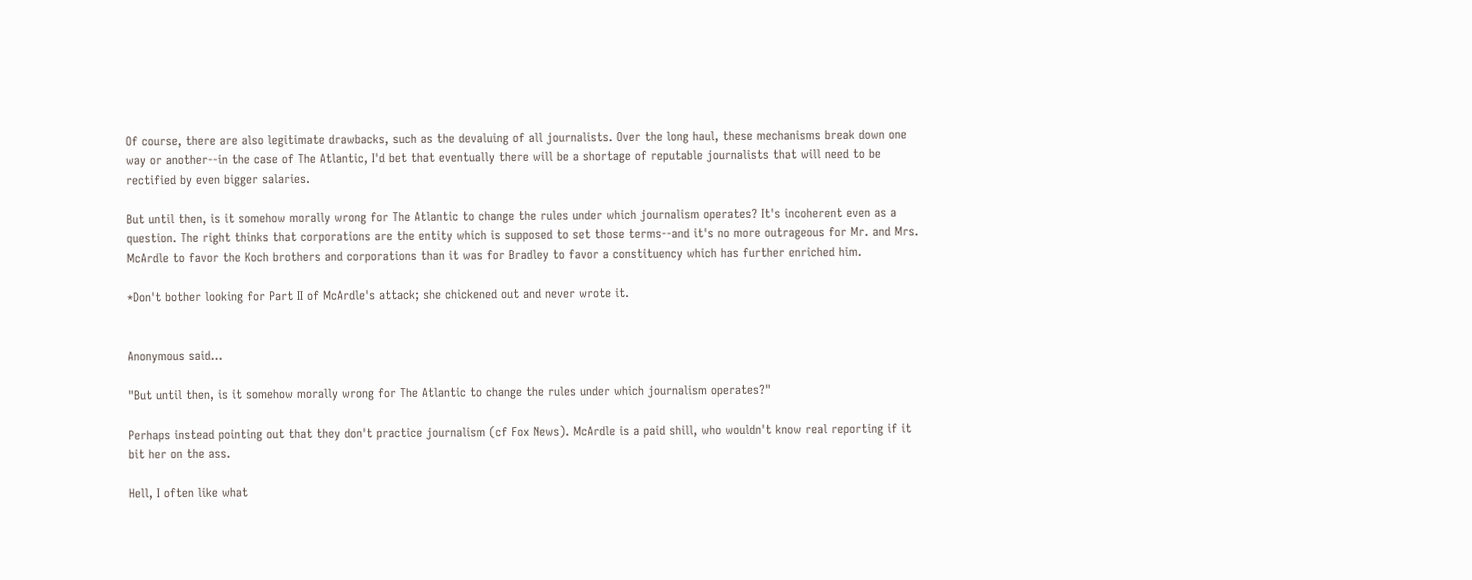Of course, there are also legitimate drawbacks, such as the devaluing of all journalists. Over the long haul, these mechanisms break down one way or another--in the case of The Atlantic, I'd bet that eventually there will be a shortage of reputable journalists that will need to be rectified by even bigger salaries.

But until then, is it somehow morally wrong for The Atlantic to change the rules under which journalism operates? It's incoherent even as a question. The right thinks that corporations are the entity which is supposed to set those terms--and it's no more outrageous for Mr. and Mrs. McArdle to favor the Koch brothers and corporations than it was for Bradley to favor a constituency which has further enriched him.

*Don't bother looking for Part II of McArdle's attack; she chickened out and never wrote it.


Anonymous said...

"But until then, is it somehow morally wrong for The Atlantic to change the rules under which journalism operates?"

Perhaps instead pointing out that they don't practice journalism (cf Fox News). McArdle is a paid shill, who wouldn't know real reporting if it bit her on the ass.

Hell, I often like what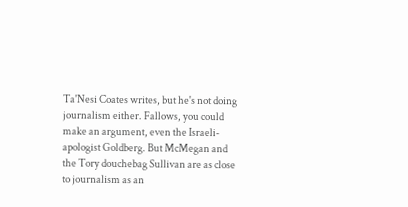Ta'Nesi Coates writes, but he's not doing journalism either. Fallows, you could make an argument, even the Israeli-apologist Goldberg. But McMegan and the Tory douchebag Sullivan are as close to journalism as an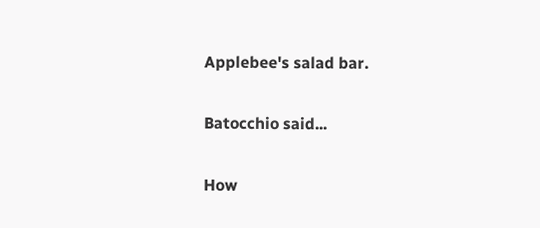Applebee's salad bar.


Batocchio said...


How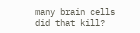many brain cells did that kill?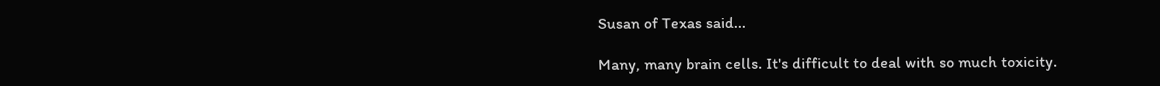Susan of Texas said...

Many, many brain cells. It's difficult to deal with so much toxicity.